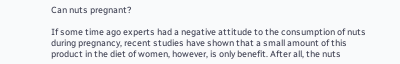Can nuts pregnant?

If some time ago experts had a negative attitude to the consumption of nuts during pregnancy, recent studies have shown that a small amount of this product in the diet of women, however, is only benefit. After all, the nuts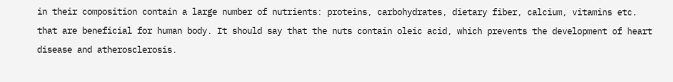in their composition contain a large number of nutrients: proteins, carbohydrates, dietary fiber, calcium, vitamins etc. that are beneficial for human body. It should say that the nuts contain oleic acid, which prevents the development of heart disease and atherosclerosis.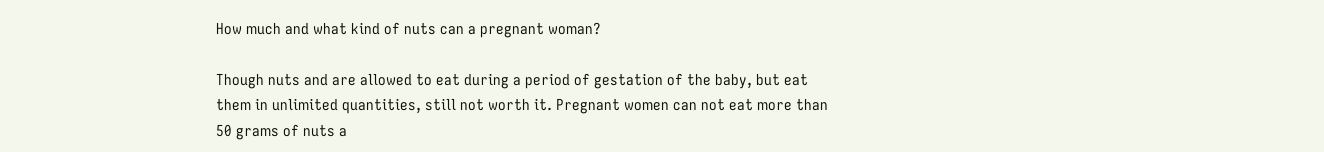How much and what kind of nuts can a pregnant woman?

Though nuts and are allowed to eat during a period of gestation of the baby, but eat them in unlimited quantities, still not worth it. Pregnant women can not eat more than 50 grams of nuts a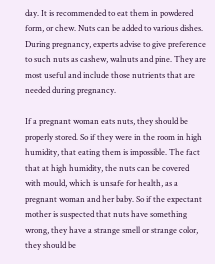day. It is recommended to eat them in powdered form, or chew. Nuts can be added to various dishes. During pregnancy, experts advise to give preference to such nuts as cashew, walnuts and pine. They are most useful and include those nutrients that are needed during pregnancy.

If a pregnant woman eats nuts, they should be properly stored. So if they were in the room in high humidity, that eating them is impossible. The fact that at high humidity, the nuts can be covered with mould, which is unsafe for health, as a pregnant woman and her baby. So if the expectant mother is suspected that nuts have something wrong, they have a strange smell or strange color, they should be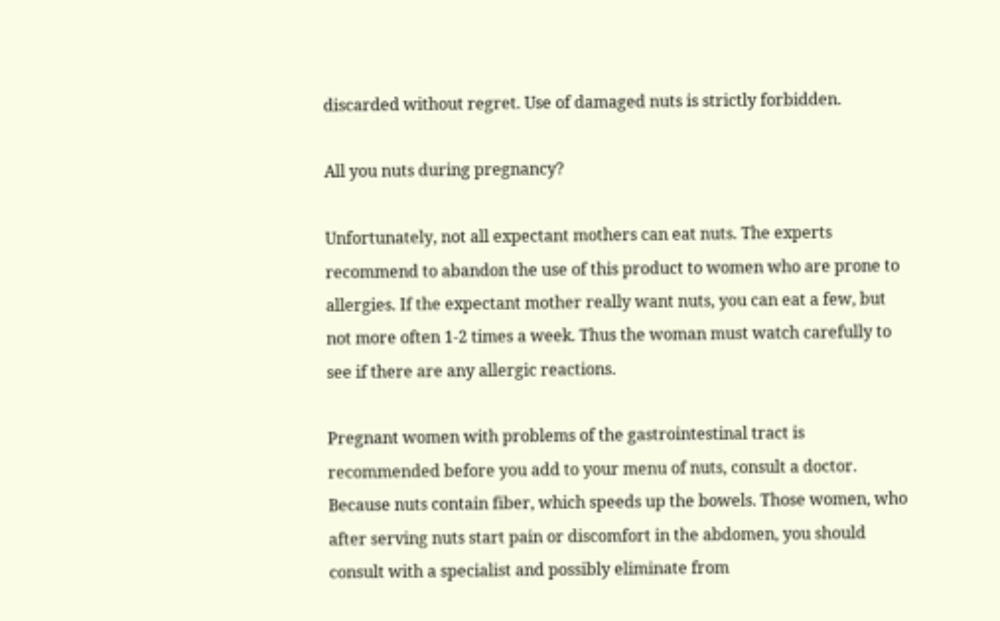discarded without regret. Use of damaged nuts is strictly forbidden.

All you nuts during pregnancy?

Unfortunately, not all expectant mothers can eat nuts. The experts recommend to abandon the use of this product to women who are prone to allergies. If the expectant mother really want nuts, you can eat a few, but not more often 1-2 times a week. Thus the woman must watch carefully to see if there are any allergic reactions.

Pregnant women with problems of the gastrointestinal tract is recommended before you add to your menu of nuts, consult a doctor. Because nuts contain fiber, which speeds up the bowels. Those women, who after serving nuts start pain or discomfort in the abdomen, you should consult with a specialist and possibly eliminate from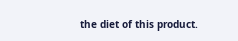the diet of this product.